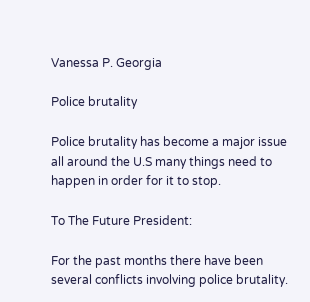Vanessa P. Georgia

Police brutality

Police brutality has become a major issue all around the U.S many things need to happen in order for it to stop.

To The Future President:

For the past months there have been several conflicts involving police brutality.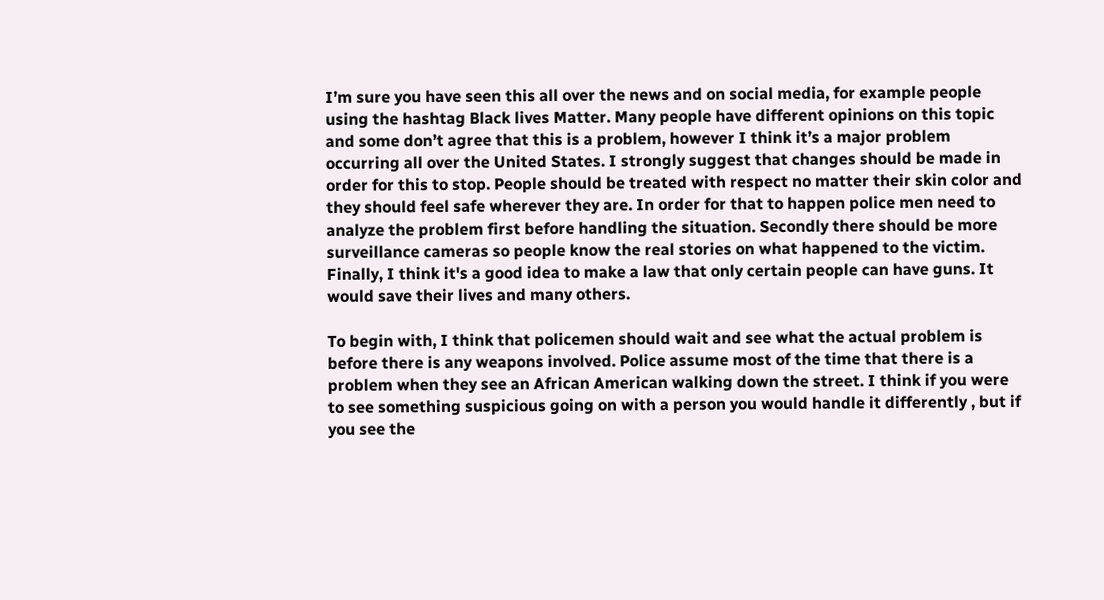I’m sure you have seen this all over the news and on social media, for example people using the hashtag Black lives Matter. Many people have different opinions on this topic and some don’t agree that this is a problem, however I think it’s a major problem occurring all over the United States. I strongly suggest that changes should be made in order for this to stop. People should be treated with respect no matter their skin color and they should feel safe wherever they are. In order for that to happen police men need to analyze the problem first before handling the situation. Secondly there should be more surveillance cameras so people know the real stories on what happened to the victim. Finally, I think it's a good idea to make a law that only certain people can have guns. It would save their lives and many others.

To begin with, I think that policemen should wait and see what the actual problem is before there is any weapons involved. Police assume most of the time that there is a problem when they see an African American walking down the street. I think if you were to see something suspicious going on with a person you would handle it differently , but if you see the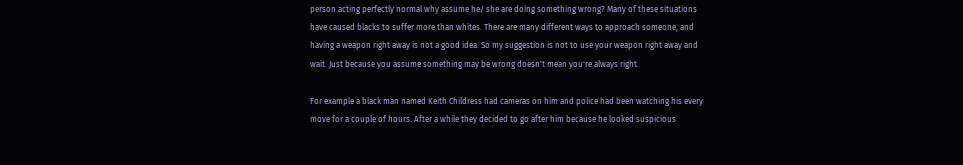person acting perfectly normal why assume he/ she are doing something wrong? Many of these situations have caused blacks to suffer more than whites. There are many different ways to approach someone, and having a weapon right away is not a good idea. So my suggestion is not to use your weapon right away and wait. Just because you assume something may be wrong doesn't mean you're always right.

For example a black man named Keith Childress had cameras on him and police had been watching his every move for a couple of hours. After a while they decided to go after him because he looked suspicious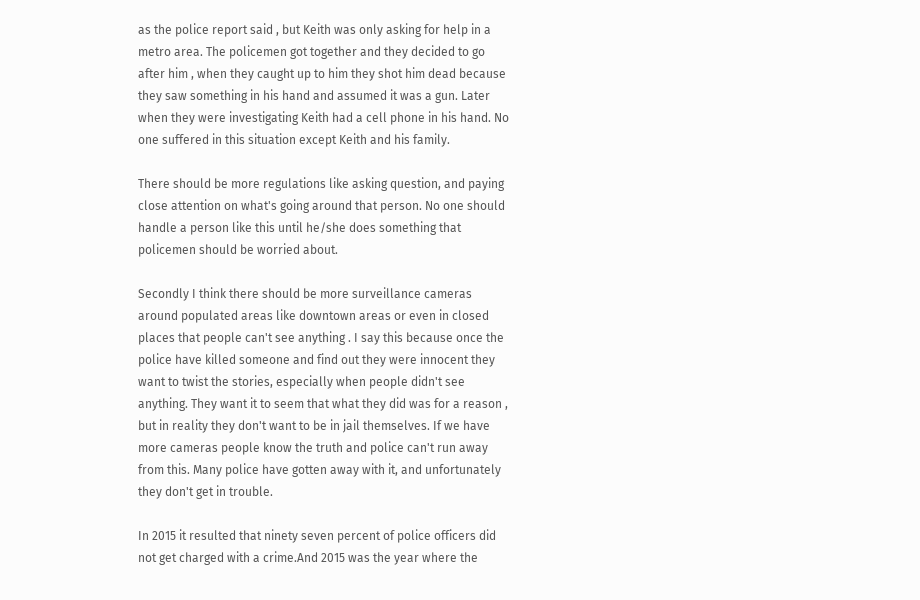as the police report said , but Keith was only asking for help in a metro area. The policemen got together and they decided to go after him , when they caught up to him they shot him dead because they saw something in his hand and assumed it was a gun. Later when they were investigating Keith had a cell phone in his hand. No one suffered in this situation except Keith and his family.

There should be more regulations like asking question, and paying close attention on what's going around that person. No one should handle a person like this until he/she does something that policemen should be worried about.

Secondly I think there should be more surveillance cameras around populated areas like downtown areas or even in closed places that people can't see anything . I say this because once the police have killed someone and find out they were innocent they want to twist the stories, especially when people didn't see anything. They want it to seem that what they did was for a reason , but in reality they don't want to be in jail themselves. If we have more cameras people know the truth and police can't run away from this. Many police have gotten away with it, and unfortunately they don't get in trouble.

In 2015 it resulted that ninety seven percent of police officers did not get charged with a crime.And 2015 was the year where the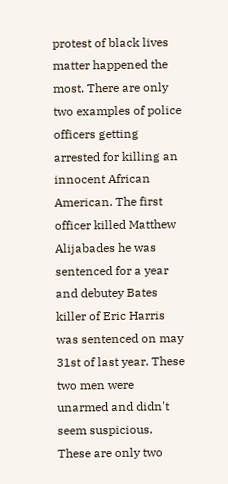protest of black lives matter happened the most. There are only two examples of police officers getting arrested for killing an innocent African American. The first officer killed Matthew Alijabades he was sentenced for a year and debutey Bates killer of Eric Harris was sentenced on may 31st of last year. These two men were unarmed and didn't seem suspicious. These are only two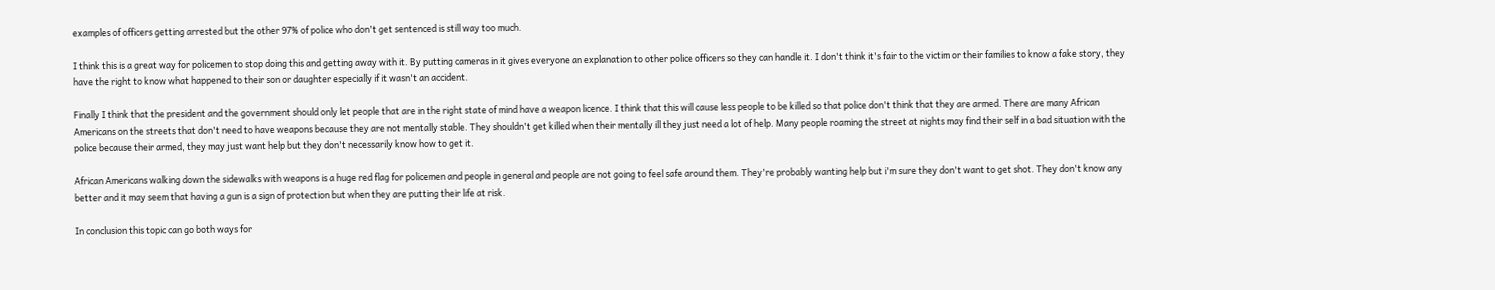examples of officers getting arrested but the other 97% of police who don't get sentenced is still way too much.

I think this is a great way for policemen to stop doing this and getting away with it. By putting cameras in it gives everyone an explanation to other police officers so they can handle it. I don't think it's fair to the victim or their families to know a fake story, they have the right to know what happened to their son or daughter especially if it wasn't an accident.

Finally I think that the president and the government should only let people that are in the right state of mind have a weapon licence. I think that this will cause less people to be killed so that police don't think that they are armed. There are many African Americans on the streets that don't need to have weapons because they are not mentally stable. They shouldn't get killed when their mentally ill they just need a lot of help. Many people roaming the street at nights may find their self in a bad situation with the police because their armed, they may just want help but they don't necessarily know how to get it.

African Americans walking down the sidewalks with weapons is a huge red flag for policemen and people in general and people are not going to feel safe around them. They're probably wanting help but i'm sure they don't want to get shot. They don't know any better and it may seem that having a gun is a sign of protection but when they are putting their life at risk.

In conclusion this topic can go both ways for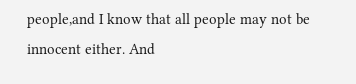people,and I know that all people may not be innocent either. And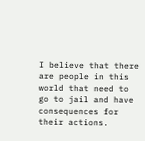I believe that there are people in this world that need to go to jail and have consequences for their actions.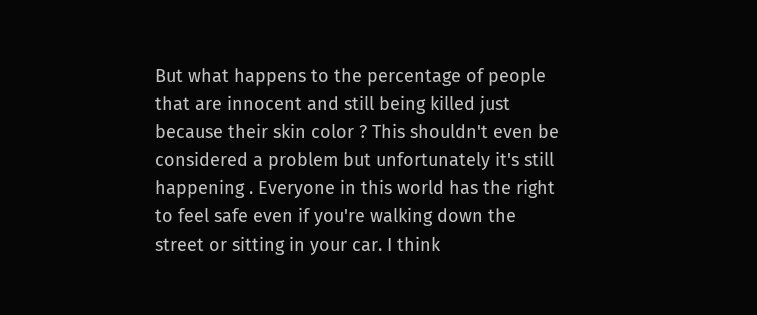But what happens to the percentage of people that are innocent and still being killed just because their skin color ? This shouldn't even be considered a problem but unfortunately it's still happening . Everyone in this world has the right to feel safe even if you're walking down the street or sitting in your car. I think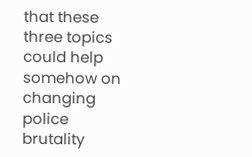that these three topics could help somehow on changing police brutality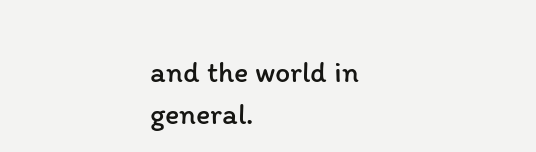and the world in general.